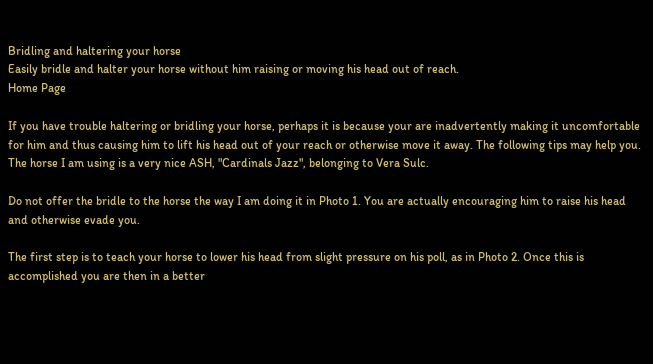Bridling and haltering your horse
Easily bridle and halter your horse without him raising or moving his head out of reach.
Home Page

If you have trouble haltering or bridling your horse, perhaps it is because your are inadvertently making it uncomfortable for him and thus causing him to lift his head out of your reach or otherwise move it away. The following tips may help you. The horse I am using is a very nice ASH, "Cardinals Jazz", belonging to Vera Sulc.

Do not offer the bridle to the horse the way I am doing it in Photo 1. You are actually encouraging him to raise his head and otherwise evade you.

The first step is to teach your horse to lower his head from slight pressure on his poll, as in Photo 2. Once this is accomplished you are then in a better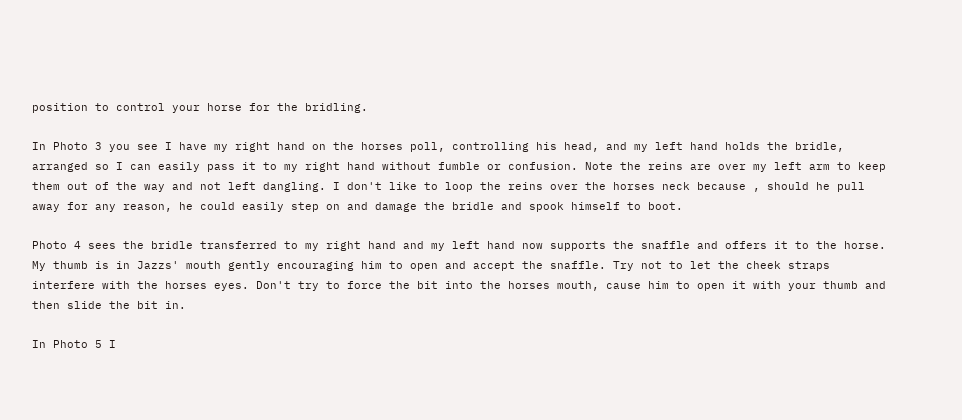position to control your horse for the bridling.

In Photo 3 you see I have my right hand on the horses poll, controlling his head, and my left hand holds the bridle, arranged so I can easily pass it to my right hand without fumble or confusion. Note the reins are over my left arm to keep them out of the way and not left dangling. I don't like to loop the reins over the horses neck because , should he pull away for any reason, he could easily step on and damage the bridle and spook himself to boot.

Photo 4 sees the bridle transferred to my right hand and my left hand now supports the snaffle and offers it to the horse. My thumb is in Jazzs' mouth gently encouraging him to open and accept the snaffle. Try not to let the cheek straps interfere with the horses eyes. Don't try to force the bit into the horses mouth, cause him to open it with your thumb and then slide the bit in.

In Photo 5 I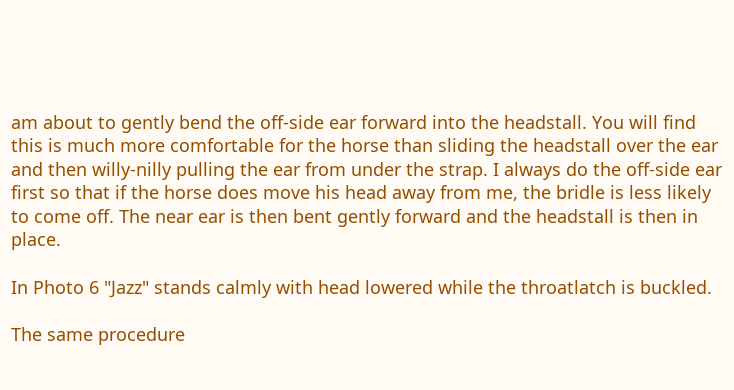am about to gently bend the off-side ear forward into the headstall. You will find this is much more comfortable for the horse than sliding the headstall over the ear and then willy-nilly pulling the ear from under the strap. I always do the off-side ear first so that if the horse does move his head away from me, the bridle is less likely to come off. The near ear is then bent gently forward and the headstall is then in place.

In Photo 6 "Jazz" stands calmly with head lowered while the throatlatch is buckled.

The same procedure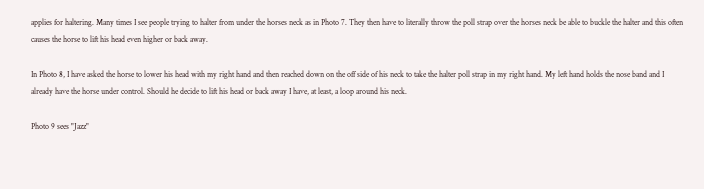applies for haltering. Many times I see people trying to halter from under the horses neck as in Photo 7. They then have to literally throw the poll strap over the horses neck be able to buckle the halter and this often causes the horse to lift his head even higher or back away.

In Photo 8, I have asked the horse to lower his head with my right hand and then reached down on the off side of his neck to take the halter poll strap in my right hand. My left hand holds the nose band and I already have the horse under control. Should he decide to lift his head or back away I have, at least, a loop around his neck.

Photo 9 sees "Jazz"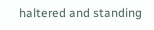haltered and standing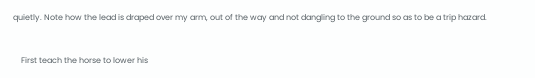quietly. Note how the lead is draped over my arm, out of the way and not dangling to the ground so as to be a trip hazard.


    First teach the horse to lower his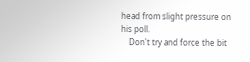head from slight pressure on his poll.
    Don't try and force the bit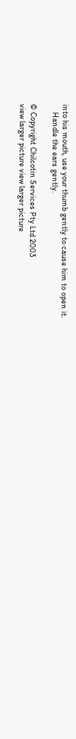into his mouth, use your thumb gently to cause him to open it.
    Handle the ears gently.

© Copyright Chilcotin Services Pty Ltd 2003
view larger picture view larger picture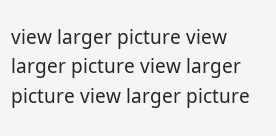view larger picture view larger picture view larger picture view larger picture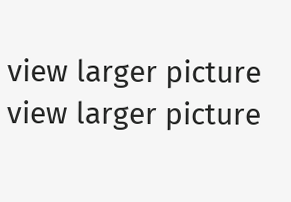view larger picture view larger picture